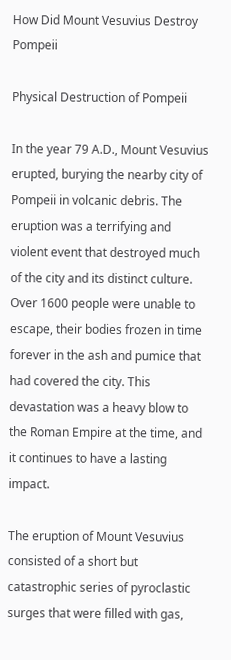How Did Mount Vesuvius Destroy Pompeii

Physical Destruction of Pompeii

In the year 79 A.D., Mount Vesuvius erupted, burying the nearby city of Pompeii in volcanic debris. The eruption was a terrifying and violent event that destroyed much of the city and its distinct culture. Over 1600 people were unable to escape, their bodies frozen in time forever in the ash and pumice that had covered the city. This devastation was a heavy blow to the Roman Empire at the time, and it continues to have a lasting impact.

The eruption of Mount Vesuvius consisted of a short but catastrophic series of pyroclastic surges that were filled with gas,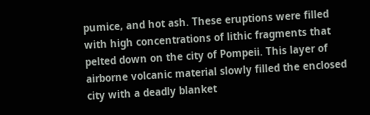pumice, and hot ash. These eruptions were filled with high concentrations of lithic fragments that pelted down on the city of Pompeii. This layer of airborne volcanic material slowly filled the enclosed city with a deadly blanket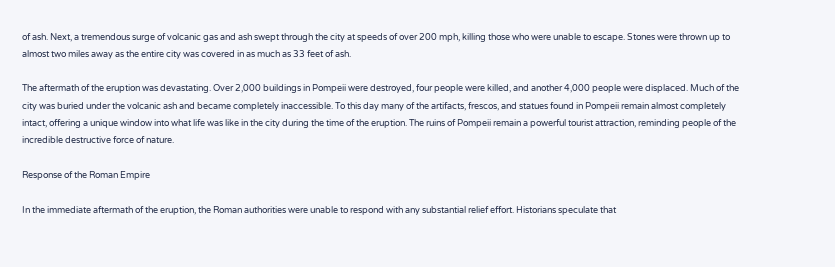of ash. Next, a tremendous surge of volcanic gas and ash swept through the city at speeds of over 200 mph, killing those who were unable to escape. Stones were thrown up to almost two miles away as the entire city was covered in as much as 33 feet of ash.

The aftermath of the eruption was devastating. Over 2,000 buildings in Pompeii were destroyed, four people were killed, and another 4,000 people were displaced. Much of the city was buried under the volcanic ash and became completely inaccessible. To this day many of the artifacts, frescos, and statues found in Pompeii remain almost completely intact, offering a unique window into what life was like in the city during the time of the eruption. The ruins of Pompeii remain a powerful tourist attraction, reminding people of the incredible destructive force of nature.

Response of the Roman Empire

In the immediate aftermath of the eruption, the Roman authorities were unable to respond with any substantial relief effort. Historians speculate that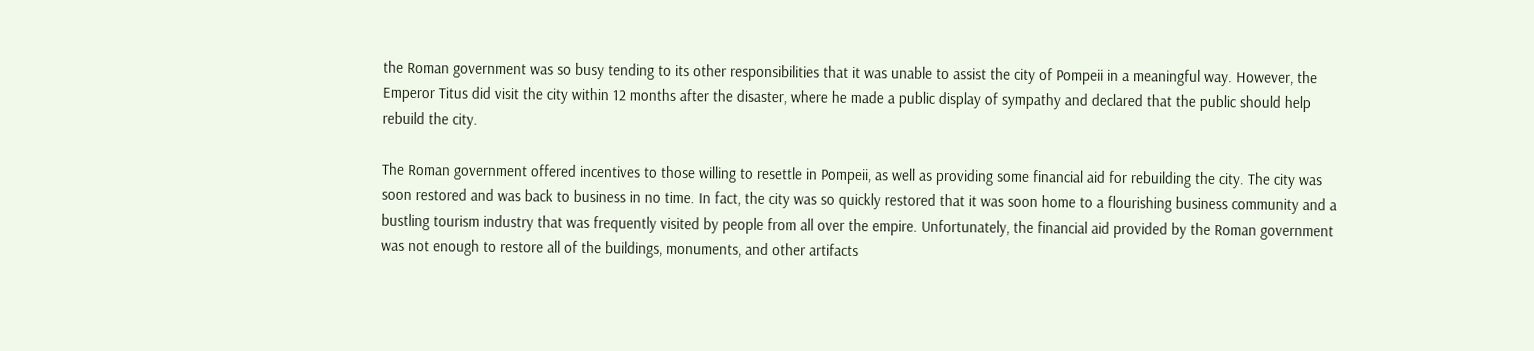the Roman government was so busy tending to its other responsibilities that it was unable to assist the city of Pompeii in a meaningful way. However, the Emperor Titus did visit the city within 12 months after the disaster, where he made a public display of sympathy and declared that the public should help rebuild the city.

The Roman government offered incentives to those willing to resettle in Pompeii, as well as providing some financial aid for rebuilding the city. The city was soon restored and was back to business in no time. In fact, the city was so quickly restored that it was soon home to a flourishing business community and a bustling tourism industry that was frequently visited by people from all over the empire. Unfortunately, the financial aid provided by the Roman government was not enough to restore all of the buildings, monuments, and other artifacts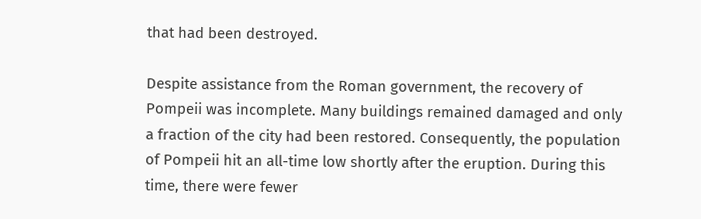that had been destroyed.

Despite assistance from the Roman government, the recovery of Pompeii was incomplete. Many buildings remained damaged and only a fraction of the city had been restored. Consequently, the population of Pompeii hit an all-time low shortly after the eruption. During this time, there were fewer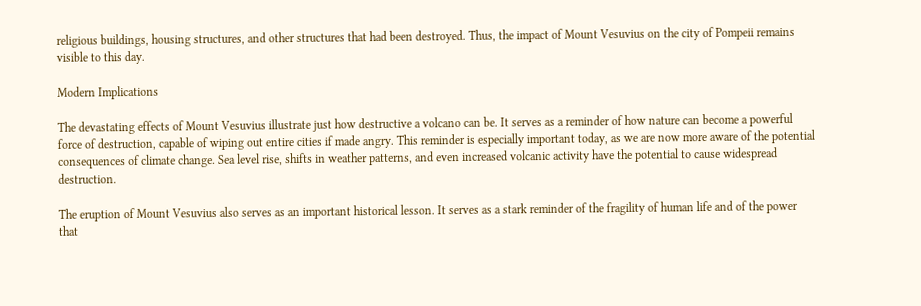religious buildings, housing structures, and other structures that had been destroyed. Thus, the impact of Mount Vesuvius on the city of Pompeii remains visible to this day.

Modern Implications

The devastating effects of Mount Vesuvius illustrate just how destructive a volcano can be. It serves as a reminder of how nature can become a powerful force of destruction, capable of wiping out entire cities if made angry. This reminder is especially important today, as we are now more aware of the potential consequences of climate change. Sea level rise, shifts in weather patterns, and even increased volcanic activity have the potential to cause widespread destruction.

The eruption of Mount Vesuvius also serves as an important historical lesson. It serves as a stark reminder of the fragility of human life and of the power that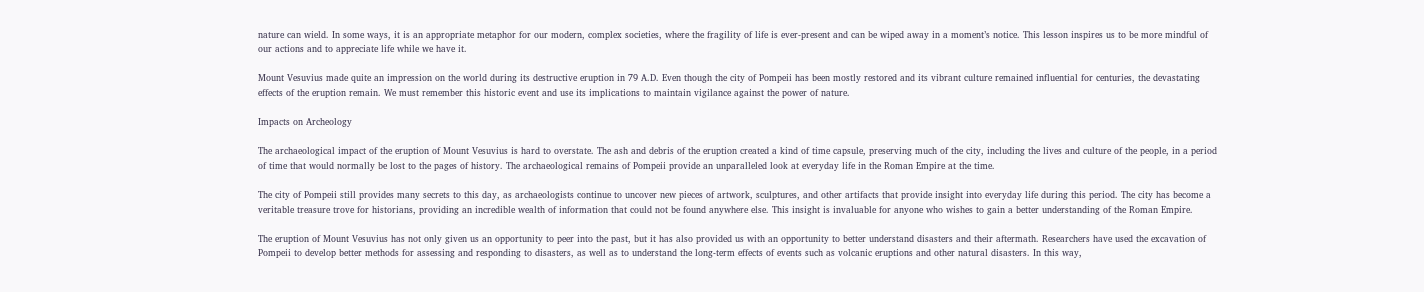nature can wield. In some ways, it is an appropriate metaphor for our modern, complex societies, where the fragility of life is ever-present and can be wiped away in a moment’s notice. This lesson inspires us to be more mindful of our actions and to appreciate life while we have it.

Mount Vesuvius made quite an impression on the world during its destructive eruption in 79 A.D. Even though the city of Pompeii has been mostly restored and its vibrant culture remained influential for centuries, the devastating effects of the eruption remain. We must remember this historic event and use its implications to maintain vigilance against the power of nature.

Impacts on Archeology

The archaeological impact of the eruption of Mount Vesuvius is hard to overstate. The ash and debris of the eruption created a kind of time capsule, preserving much of the city, including the lives and culture of the people, in a period of time that would normally be lost to the pages of history. The archaeological remains of Pompeii provide an unparalleled look at everyday life in the Roman Empire at the time.

The city of Pompeii still provides many secrets to this day, as archaeologists continue to uncover new pieces of artwork, sculptures, and other artifacts that provide insight into everyday life during this period. The city has become a veritable treasure trove for historians, providing an incredible wealth of information that could not be found anywhere else. This insight is invaluable for anyone who wishes to gain a better understanding of the Roman Empire.

The eruption of Mount Vesuvius has not only given us an opportunity to peer into the past, but it has also provided us with an opportunity to better understand disasters and their aftermath. Researchers have used the excavation of Pompeii to develop better methods for assessing and responding to disasters, as well as to understand the long-term effects of events such as volcanic eruptions and other natural disasters. In this way,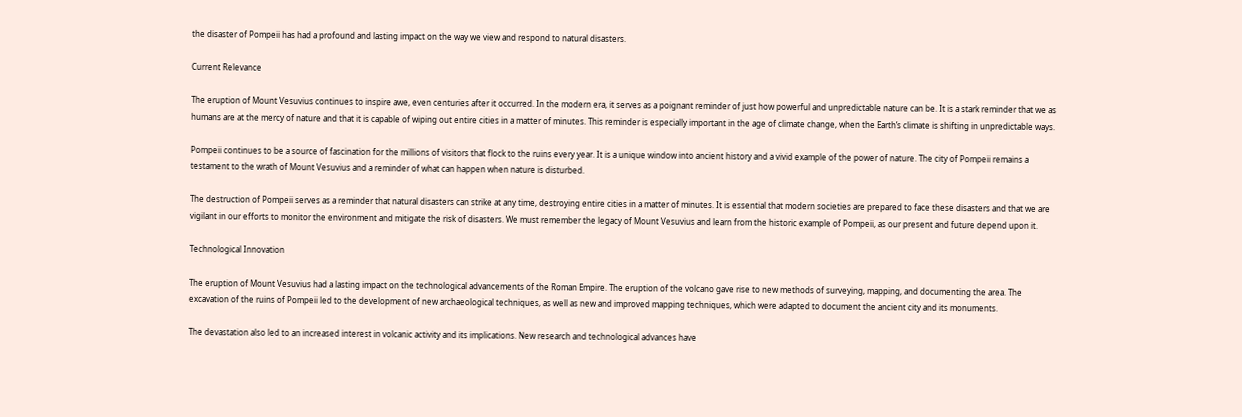the disaster of Pompeii has had a profound and lasting impact on the way we view and respond to natural disasters.

Current Relevance

The eruption of Mount Vesuvius continues to inspire awe, even centuries after it occurred. In the modern era, it serves as a poignant reminder of just how powerful and unpredictable nature can be. It is a stark reminder that we as humans are at the mercy of nature and that it is capable of wiping out entire cities in a matter of minutes. This reminder is especially important in the age of climate change, when the Earth’s climate is shifting in unpredictable ways.

Pompeii continues to be a source of fascination for the millions of visitors that flock to the ruins every year. It is a unique window into ancient history and a vivid example of the power of nature. The city of Pompeii remains a testament to the wrath of Mount Vesuvius and a reminder of what can happen when nature is disturbed.

The destruction of Pompeii serves as a reminder that natural disasters can strike at any time, destroying entire cities in a matter of minutes. It is essential that modern societies are prepared to face these disasters and that we are vigilant in our efforts to monitor the environment and mitigate the risk of disasters. We must remember the legacy of Mount Vesuvius and learn from the historic example of Pompeii, as our present and future depend upon it.

Technological Innovation

The eruption of Mount Vesuvius had a lasting impact on the technological advancements of the Roman Empire. The eruption of the volcano gave rise to new methods of surveying, mapping, and documenting the area. The excavation of the ruins of Pompeii led to the development of new archaeological techniques, as well as new and improved mapping techniques, which were adapted to document the ancient city and its monuments.

The devastation also led to an increased interest in volcanic activity and its implications. New research and technological advances have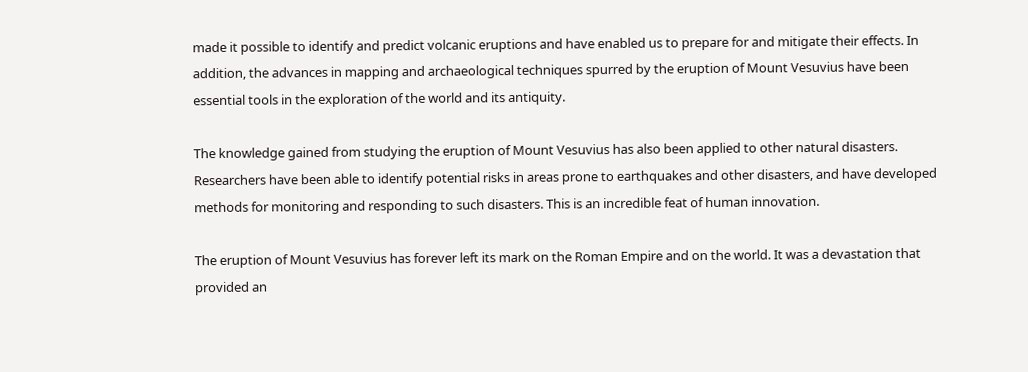made it possible to identify and predict volcanic eruptions and have enabled us to prepare for and mitigate their effects. In addition, the advances in mapping and archaeological techniques spurred by the eruption of Mount Vesuvius have been essential tools in the exploration of the world and its antiquity.

The knowledge gained from studying the eruption of Mount Vesuvius has also been applied to other natural disasters. Researchers have been able to identify potential risks in areas prone to earthquakes and other disasters, and have developed methods for monitoring and responding to such disasters. This is an incredible feat of human innovation.

The eruption of Mount Vesuvius has forever left its mark on the Roman Empire and on the world. It was a devastation that provided an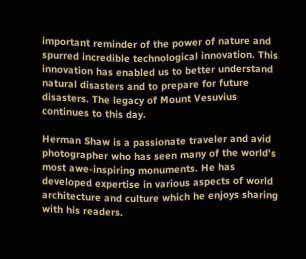important reminder of the power of nature and spurred incredible technological innovation. This innovation has enabled us to better understand natural disasters and to prepare for future disasters. The legacy of Mount Vesuvius continues to this day.

Herman Shaw is a passionate traveler and avid photographer who has seen many of the world's most awe-inspiring monuments. He has developed expertise in various aspects of world architecture and culture which he enjoys sharing with his readers.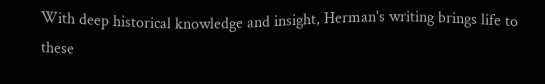With deep historical knowledge and insight, Herman's writing brings life to these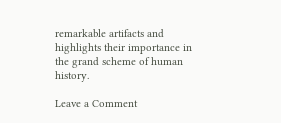remarkable artifacts and highlights their importance in the grand scheme of human history.

Leave a Comment